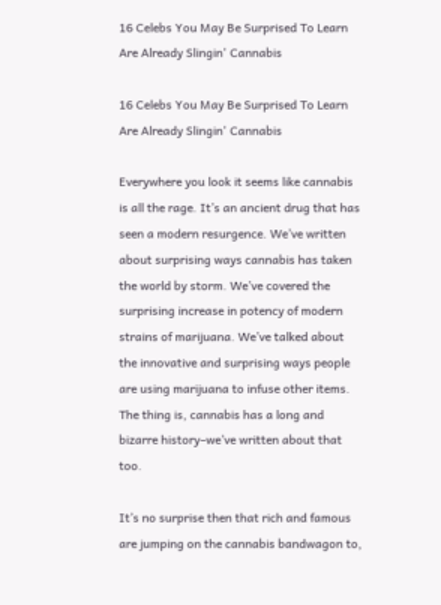16 Celebs You May Be Surprised To Learn Are Already Slingin' Cannabis

16 Celebs You May Be Surprised To Learn Are Already Slingin' Cannabis

Everywhere you look it seems like cannabis is all the rage. It’s an ancient drug that has seen a modern resurgence. We’ve written about surprising ways cannabis has taken the world by storm. We’ve covered the surprising increase in potency of modern strains of marijuana. We’ve talked about the innovative and surprising ways people are using marijuana to infuse other items. The thing is, cannabis has a long and bizarre history–we’ve written about that too.

It’s no surprise then that rich and famous are jumping on the cannabis bandwagon to,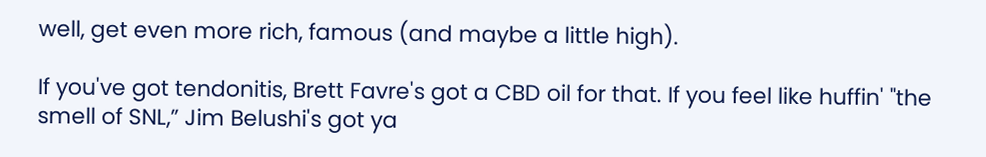well, get even more rich, famous (and maybe a little high).

If you've got tendonitis, Brett Favre's got a CBD oil for that. If you feel like huffin' "the smell of SNL,” Jim Belushi's got ya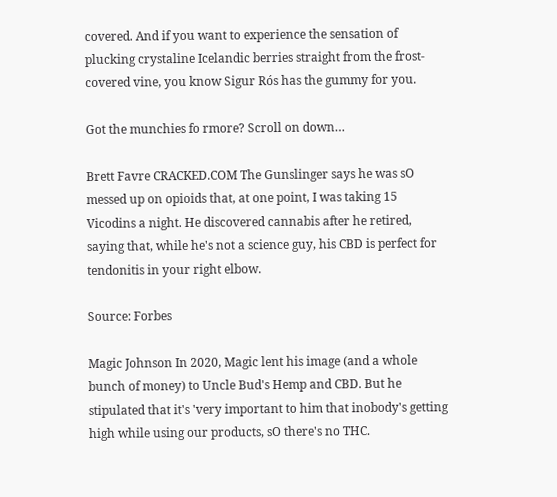covered. And if you want to experience the sensation of plucking crystaline Icelandic berries straight from the frost-covered vine, you know Sigur Rós has the gummy for you.

Got the munchies fo rmore? Scroll on down…

Brett Favre CRACKED.COM The Gunslinger says he was sO messed up on opioids that, at one point, I was taking 15 Vicodins a night. He discovered cannabis after he retired, saying that, while he's not a science guy, his CBD is perfect for tendonitis in your right elbow.

Source: Forbes

Magic Johnson In 2020, Magic lent his image (and a whole bunch of money) to Uncle Bud's Hemp and CBD. But he stipulated that it's 'very important to him that inobody's getting high while using our products, sO there's no THC.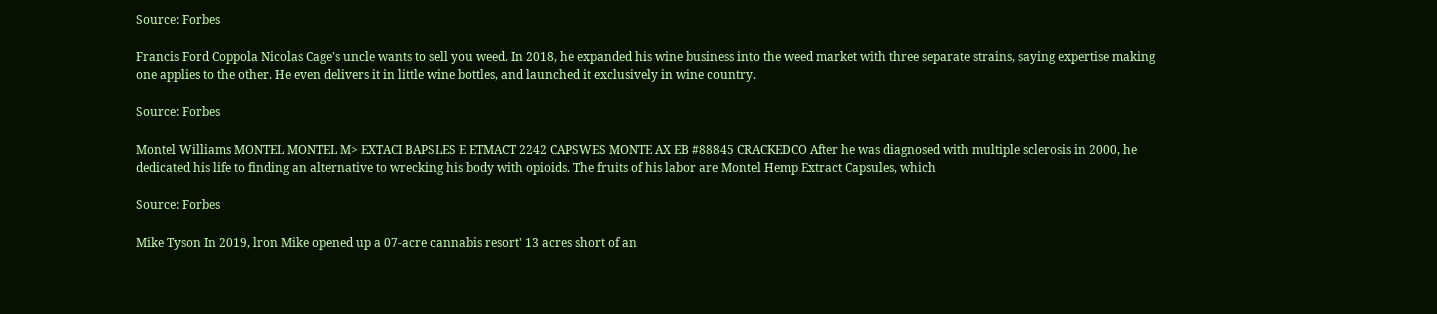Source: Forbes

Francis Ford Coppola Nicolas Cage's uncle wants to sell you weed. In 2018, he expanded his wine business into the weed market with three separate strains, saying expertise making one applies to the other. He even delivers it in little wine bottles, and launched it exclusively in wine country.

Source: Forbes

Montel Williams MONTEL MONTEL M> EXTACI BAPSLES E ETMACT 2242 CAPSWES MONTE AX EB #88845 CRACKEDCO After he was diagnosed with multiple sclerosis in 2000, he dedicated his life to finding an alternative to wrecking his body with opioids. The fruits of his labor are Montel Hemp Extract Capsules, which

Source: Forbes

Mike Tyson In 2019, lron Mike opened up a 07-acre cannabis resort' 13 acres short of an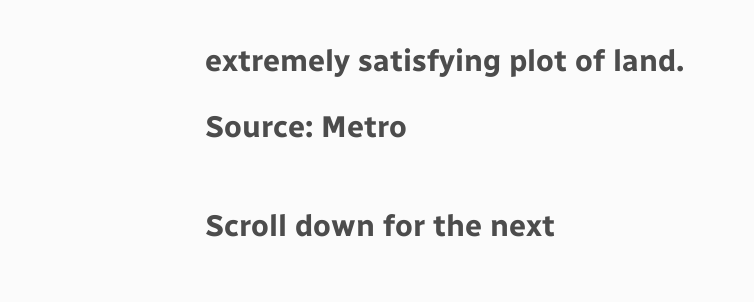extremely satisfying plot of land.

Source: Metro


Scroll down for the next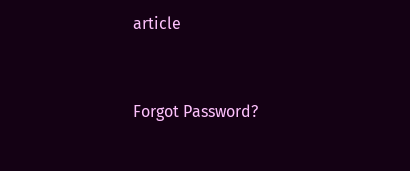article


Forgot Password?